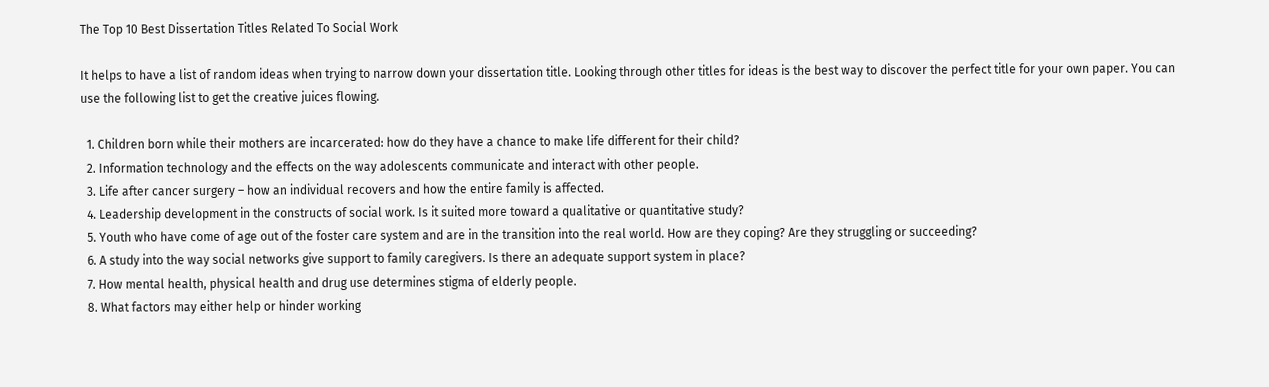The Top 10 Best Dissertation Titles Related To Social Work

It helps to have a list of random ideas when trying to narrow down your dissertation title. Looking through other titles for ideas is the best way to discover the perfect title for your own paper. You can use the following list to get the creative juices flowing.

  1. Children born while their mothers are incarcerated: how do they have a chance to make life different for their child?
  2. Information technology and the effects on the way adolescents communicate and interact with other people.
  3. Life after cancer surgery – how an individual recovers and how the entire family is affected.
  4. Leadership development in the constructs of social work. Is it suited more toward a qualitative or quantitative study?
  5. Youth who have come of age out of the foster care system and are in the transition into the real world. How are they coping? Are they struggling or succeeding?
  6. A study into the way social networks give support to family caregivers. Is there an adequate support system in place?
  7. How mental health, physical health and drug use determines stigma of elderly people.
  8. What factors may either help or hinder working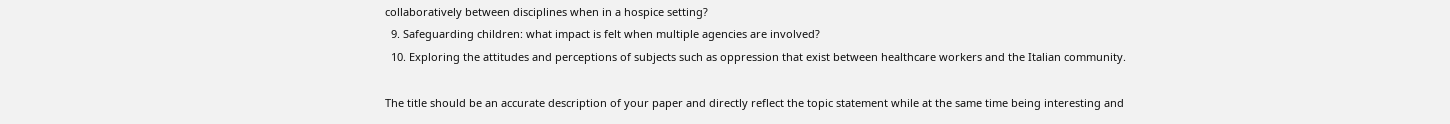collaboratively between disciplines when in a hospice setting?
  9. Safeguarding children: what impact is felt when multiple agencies are involved?
  10. Exploring the attitudes and perceptions of subjects such as oppression that exist between healthcare workers and the Italian community.

The title should be an accurate description of your paper and directly reflect the topic statement while at the same time being interesting and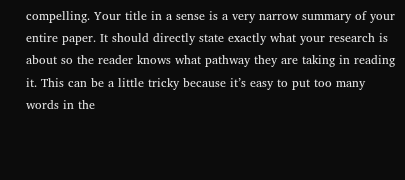compelling. Your title in a sense is a very narrow summary of your entire paper. It should directly state exactly what your research is about so the reader knows what pathway they are taking in reading it. This can be a little tricky because it’s easy to put too many words in the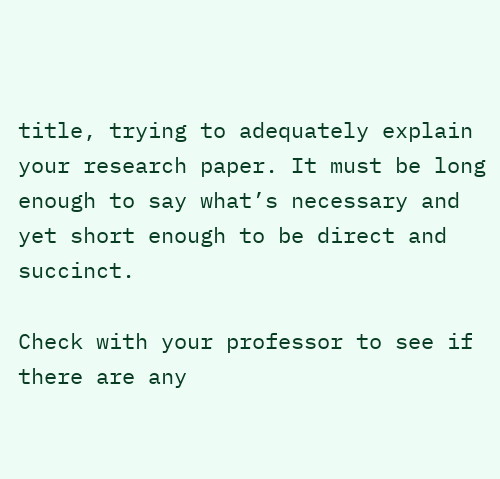title, trying to adequately explain your research paper. It must be long enough to say what’s necessary and yet short enough to be direct and succinct.

Check with your professor to see if there are any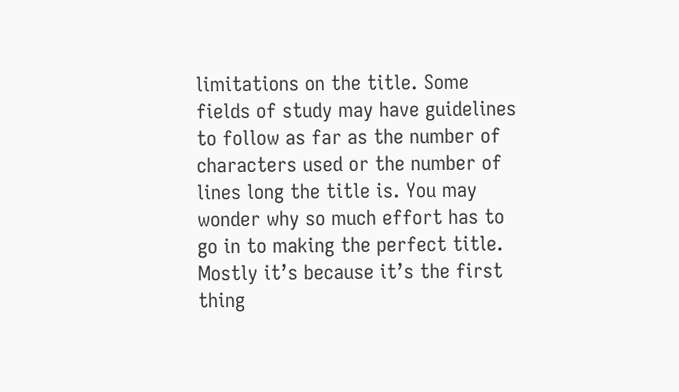limitations on the title. Some fields of study may have guidelines to follow as far as the number of characters used or the number of lines long the title is. You may wonder why so much effort has to go in to making the perfect title. Mostly it’s because it’s the first thing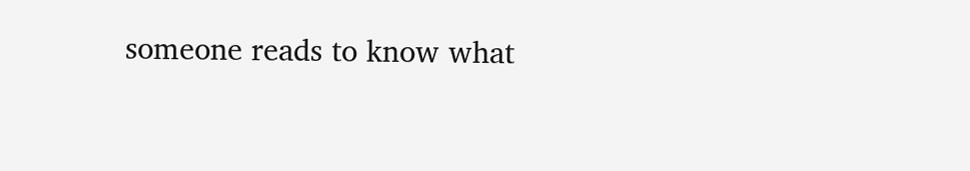someone reads to know what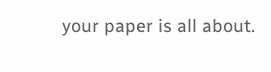your paper is all about.